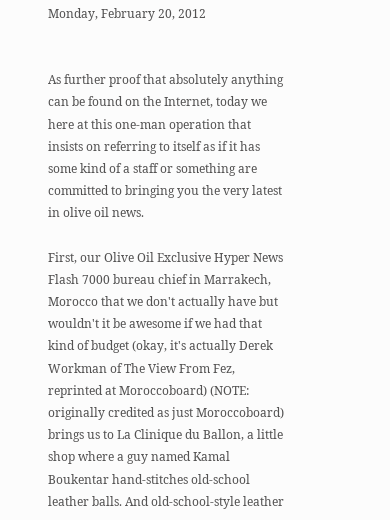Monday, February 20, 2012


As further proof that absolutely anything can be found on the Internet, today we here at this one-man operation that insists on referring to itself as if it has some kind of a staff or something are committed to bringing you the very latest in olive oil news.

First, our Olive Oil Exclusive Hyper News Flash 7000 bureau chief in Marrakech, Morocco that we don't actually have but wouldn't it be awesome if we had that kind of budget (okay, it's actually Derek Workman of The View From Fez, reprinted at Moroccoboard) (NOTE: originally credited as just Moroccoboard) brings us to La Clinique du Ballon, a little shop where a guy named Kamal Boukentar hand-stitches old-school leather balls. And old-school-style leather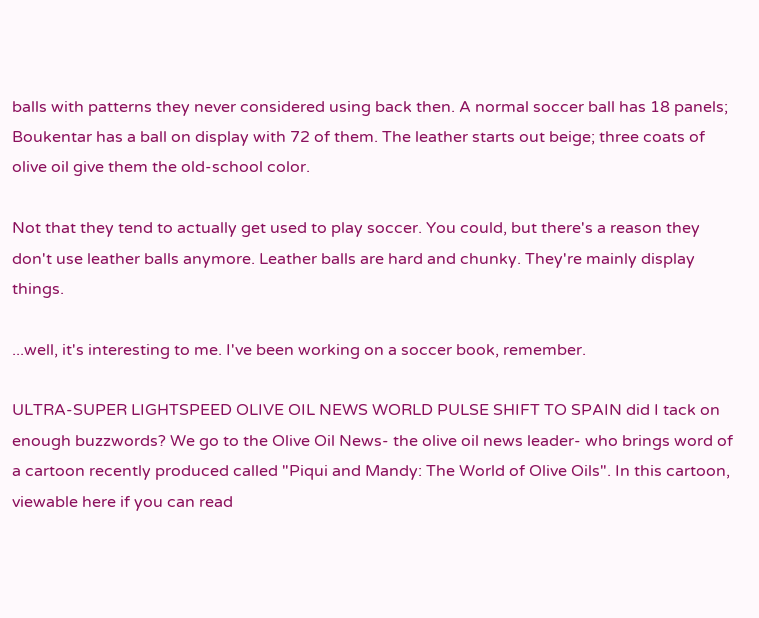balls with patterns they never considered using back then. A normal soccer ball has 18 panels; Boukentar has a ball on display with 72 of them. The leather starts out beige; three coats of olive oil give them the old-school color.

Not that they tend to actually get used to play soccer. You could, but there's a reason they don't use leather balls anymore. Leather balls are hard and chunky. They're mainly display things.

...well, it's interesting to me. I've been working on a soccer book, remember.

ULTRA-SUPER LIGHTSPEED OLIVE OIL NEWS WORLD PULSE SHIFT TO SPAIN did I tack on enough buzzwords? We go to the Olive Oil News- the olive oil news leader- who brings word of a cartoon recently produced called "Piqui and Mandy: The World of Olive Oils". In this cartoon, viewable here if you can read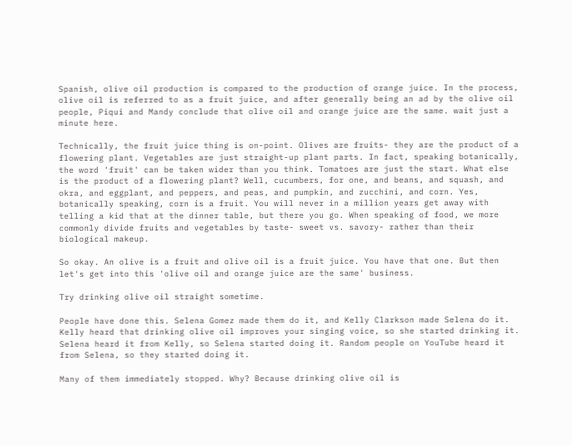Spanish, olive oil production is compared to the production of orange juice. In the process, olive oil is referred to as a fruit juice, and after generally being an ad by the olive oil people, Piqui and Mandy conclude that olive oil and orange juice are the same. wait just a minute here.

Technically, the fruit juice thing is on-point. Olives are fruits- they are the product of a flowering plant. Vegetables are just straight-up plant parts. In fact, speaking botanically, the word 'fruit' can be taken wider than you think. Tomatoes are just the start. What else is the product of a flowering plant? Well, cucumbers, for one, and beans, and squash, and okra, and eggplant, and peppers, and peas, and pumpkin, and zucchini, and corn. Yes, botanically speaking, corn is a fruit. You will never in a million years get away with telling a kid that at the dinner table, but there you go. When speaking of food, we more commonly divide fruits and vegetables by taste- sweet vs. savory- rather than their biological makeup.

So okay. An olive is a fruit and olive oil is a fruit juice. You have that one. But then let's get into this 'olive oil and orange juice are the same' business.

Try drinking olive oil straight sometime.

People have done this. Selena Gomez made them do it, and Kelly Clarkson made Selena do it. Kelly heard that drinking olive oil improves your singing voice, so she started drinking it. Selena heard it from Kelly, so Selena started doing it. Random people on YouTube heard it from Selena, so they started doing it.

Many of them immediately stopped. Why? Because drinking olive oil is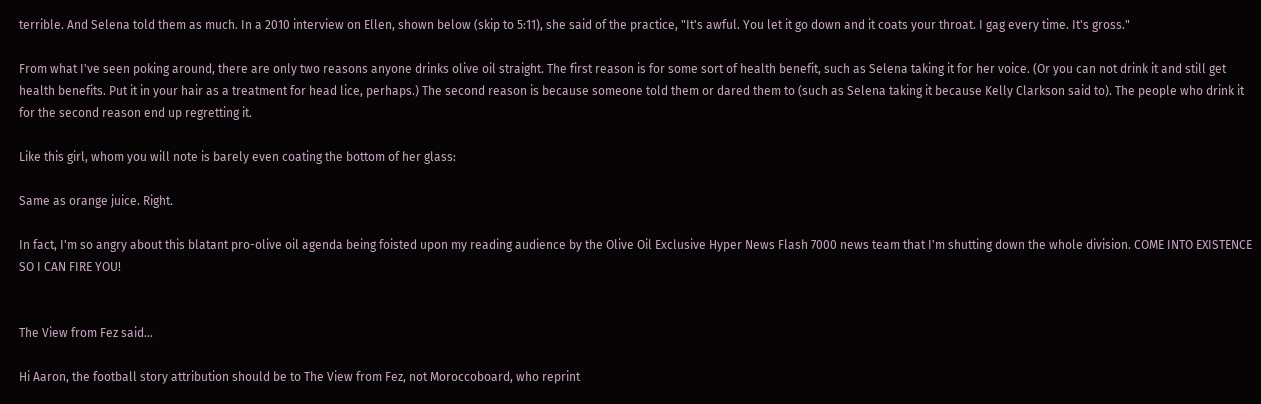terrible. And Selena told them as much. In a 2010 interview on Ellen, shown below (skip to 5:11), she said of the practice, "It's awful. You let it go down and it coats your throat. I gag every time. It's gross."

From what I've seen poking around, there are only two reasons anyone drinks olive oil straight. The first reason is for some sort of health benefit, such as Selena taking it for her voice. (Or you can not drink it and still get health benefits. Put it in your hair as a treatment for head lice, perhaps.) The second reason is because someone told them or dared them to (such as Selena taking it because Kelly Clarkson said to). The people who drink it for the second reason end up regretting it.

Like this girl, whom you will note is barely even coating the bottom of her glass:

Same as orange juice. Right.

In fact, I'm so angry about this blatant pro-olive oil agenda being foisted upon my reading audience by the Olive Oil Exclusive Hyper News Flash 7000 news team that I'm shutting down the whole division. COME INTO EXISTENCE SO I CAN FIRE YOU!


The View from Fez said...

Hi Aaron, the football story attribution should be to The View from Fez, not Moroccoboard, who reprint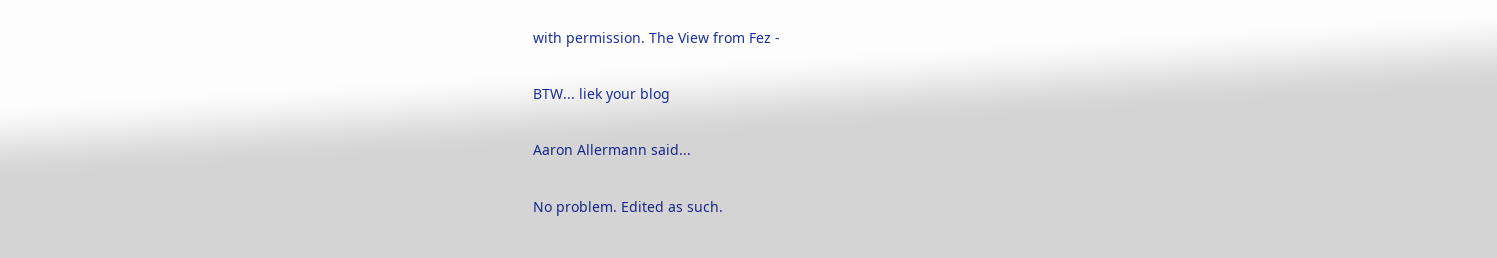with permission. The View from Fez -

BTW... liek your blog

Aaron Allermann said...

No problem. Edited as such.